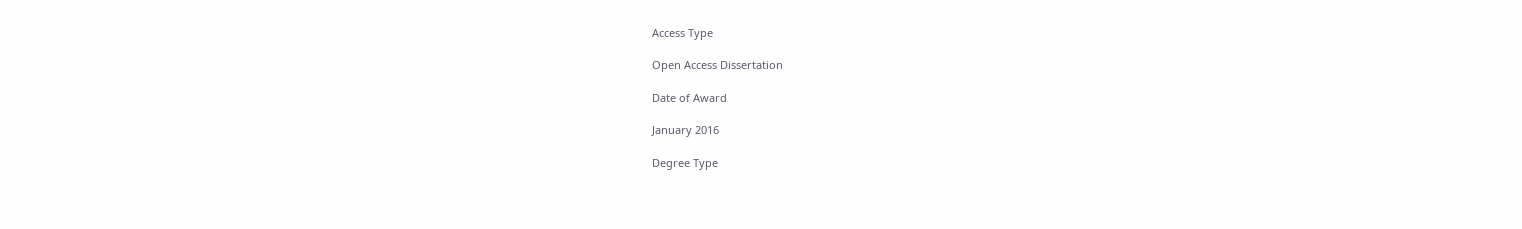Access Type

Open Access Dissertation

Date of Award

January 2016

Degree Type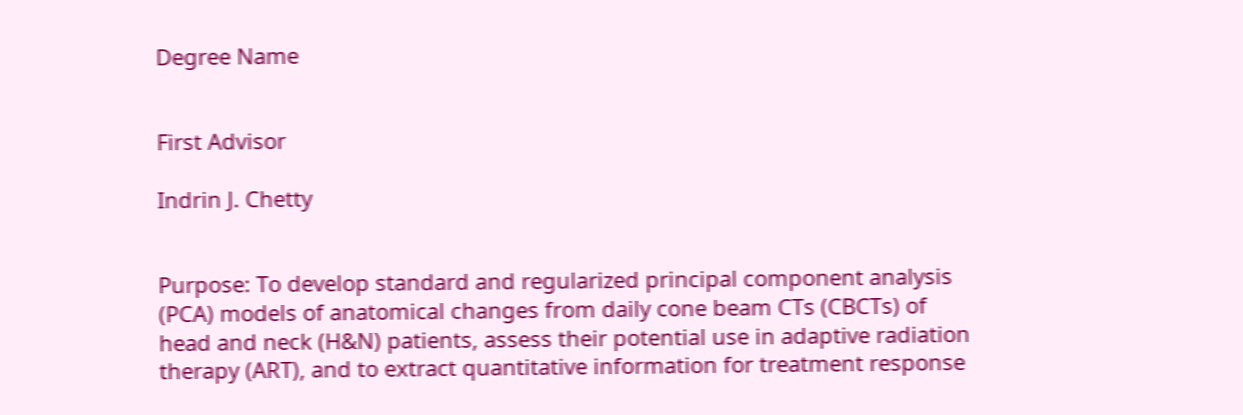Degree Name


First Advisor

Indrin J. Chetty


Purpose: To develop standard and regularized principal component analysis (PCA) models of anatomical changes from daily cone beam CTs (CBCTs) of head and neck (H&N) patients, assess their potential use in adaptive radiation therapy (ART), and to extract quantitative information for treatment response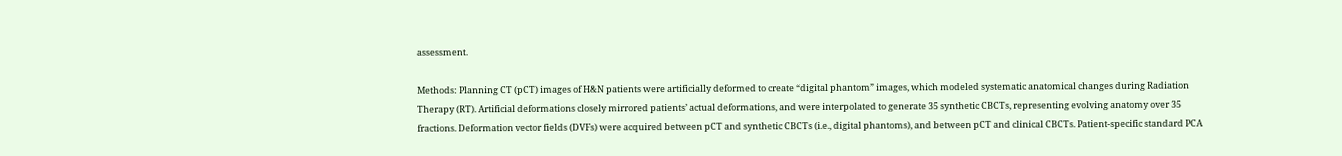assessment.

Methods: Planning CT (pCT) images of H&N patients were artificially deformed to create “digital phantom” images, which modeled systematic anatomical changes during Radiation Therapy (RT). Artificial deformations closely mirrored patients’ actual deformations, and were interpolated to generate 35 synthetic CBCTs, representing evolving anatomy over 35 fractions. Deformation vector fields (DVFs) were acquired between pCT and synthetic CBCTs (i.e., digital phantoms), and between pCT and clinical CBCTs. Patient-specific standard PCA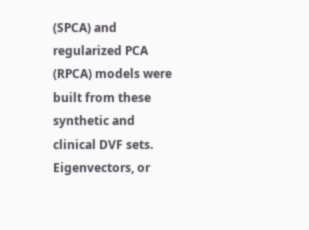(SPCA) and regularized PCA (RPCA) models were built from these synthetic and clinical DVF sets. Eigenvectors, or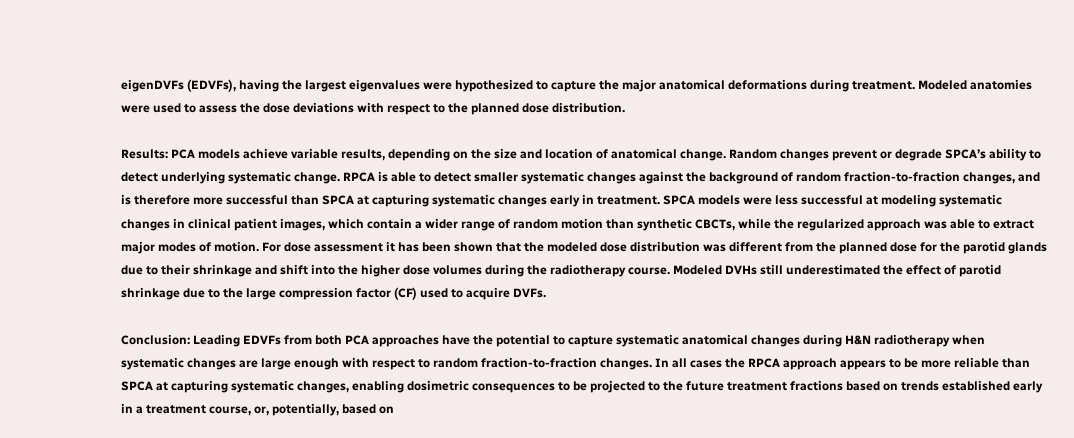eigenDVFs (EDVFs), having the largest eigenvalues were hypothesized to capture the major anatomical deformations during treatment. Modeled anatomies were used to assess the dose deviations with respect to the planned dose distribution.

Results: PCA models achieve variable results, depending on the size and location of anatomical change. Random changes prevent or degrade SPCA’s ability to detect underlying systematic change. RPCA is able to detect smaller systematic changes against the background of random fraction-to-fraction changes, and is therefore more successful than SPCA at capturing systematic changes early in treatment. SPCA models were less successful at modeling systematic changes in clinical patient images, which contain a wider range of random motion than synthetic CBCTs, while the regularized approach was able to extract major modes of motion. For dose assessment it has been shown that the modeled dose distribution was different from the planned dose for the parotid glands due to their shrinkage and shift into the higher dose volumes during the radiotherapy course. Modeled DVHs still underestimated the effect of parotid shrinkage due to the large compression factor (CF) used to acquire DVFs.

Conclusion: Leading EDVFs from both PCA approaches have the potential to capture systematic anatomical changes during H&N radiotherapy when systematic changes are large enough with respect to random fraction-to-fraction changes. In all cases the RPCA approach appears to be more reliable than SPCA at capturing systematic changes, enabling dosimetric consequences to be projected to the future treatment fractions based on trends established early in a treatment course, or, potentially, based on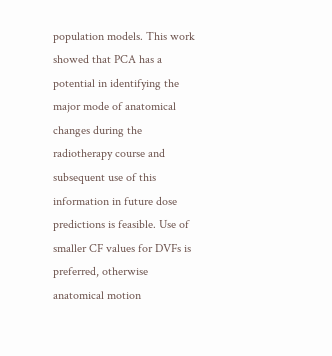population models. This work showed that PCA has a potential in identifying the major mode of anatomical changes during the radiotherapy course and subsequent use of this information in future dose predictions is feasible. Use of smaller CF values for DVFs is preferred, otherwise anatomical motion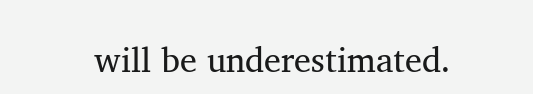will be underestimated.